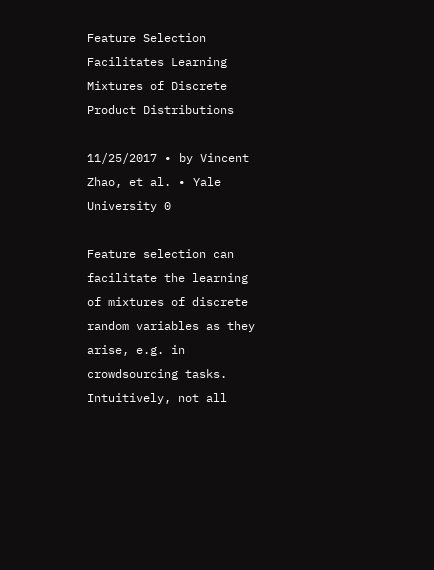Feature Selection Facilitates Learning Mixtures of Discrete Product Distributions

11/25/2017 ∙ by Vincent Zhao, et al. ∙ Yale University 0

Feature selection can facilitate the learning of mixtures of discrete random variables as they arise, e.g. in crowdsourcing tasks. Intuitively, not all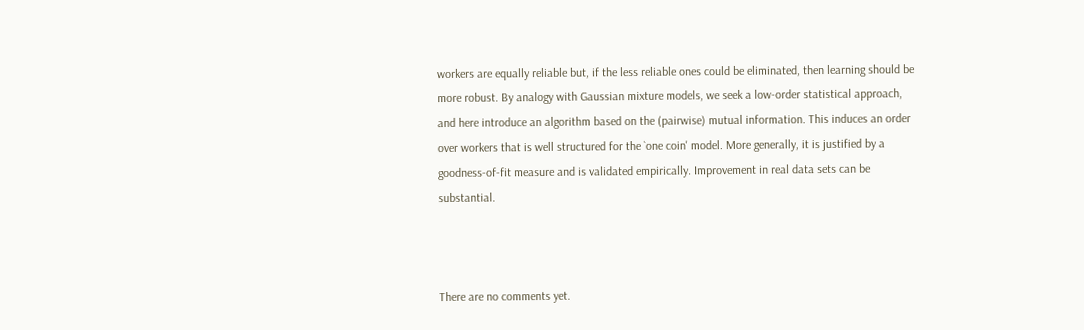workers are equally reliable but, if the less reliable ones could be eliminated, then learning should be more robust. By analogy with Gaussian mixture models, we seek a low-order statistical approach, and here introduce an algorithm based on the (pairwise) mutual information. This induces an order over workers that is well structured for the `one coin' model. More generally, it is justified by a goodness-of-fit measure and is validated empirically. Improvement in real data sets can be substantial.



There are no comments yet.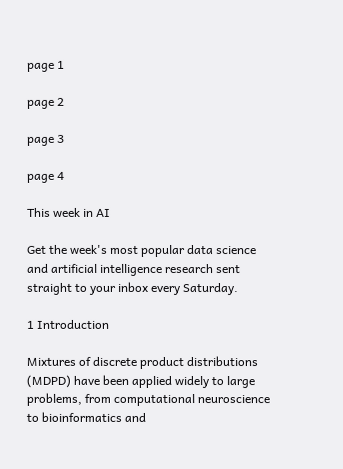page 1

page 2

page 3

page 4

This week in AI

Get the week's most popular data science and artificial intelligence research sent straight to your inbox every Saturday.

1 Introduction

Mixtures of discrete product distributions (MDPD) have been applied widely to large problems, from computational neuroscience to bioinformatics and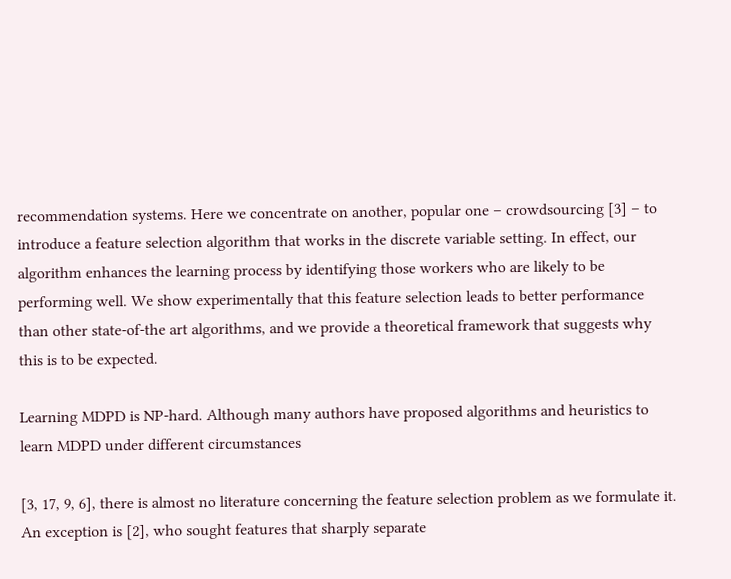recommendation systems. Here we concentrate on another, popular one – crowdsourcing [3] – to introduce a feature selection algorithm that works in the discrete variable setting. In effect, our algorithm enhances the learning process by identifying those workers who are likely to be performing well. We show experimentally that this feature selection leads to better performance than other state-of-the art algorithms, and we provide a theoretical framework that suggests why this is to be expected.

Learning MDPD is NP-hard. Although many authors have proposed algorithms and heuristics to learn MDPD under different circumstances

[3, 17, 9, 6], there is almost no literature concerning the feature selection problem as we formulate it. An exception is [2], who sought features that sharply separate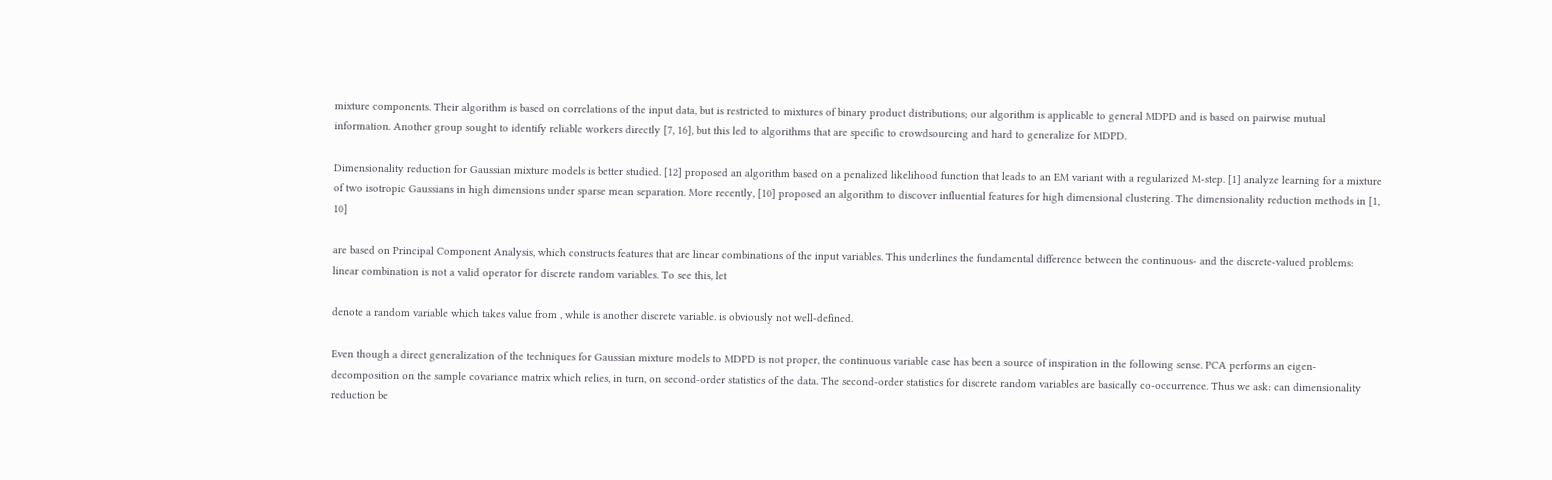mixture components. Their algorithm is based on correlations of the input data, but is restricted to mixtures of binary product distributions; our algorithm is applicable to general MDPD and is based on pairwise mutual information. Another group sought to identify reliable workers directly [7, 16], but this led to algorithms that are specific to crowdsourcing and hard to generalize for MDPD.

Dimensionality reduction for Gaussian mixture models is better studied. [12] proposed an algorithm based on a penalized likelihood function that leads to an EM variant with a regularized M-step. [1] analyze learning for a mixture of two isotropic Gaussians in high dimensions under sparse mean separation. More recently, [10] proposed an algorithm to discover influential features for high dimensional clustering. The dimensionality reduction methods in [1, 10]

are based on Principal Component Analysis, which constructs features that are linear combinations of the input variables. This underlines the fundamental difference between the continuous- and the discrete-valued problems: linear combination is not a valid operator for discrete random variables. To see this, let

denote a random variable which takes value from , while is another discrete variable. is obviously not well-defined.

Even though a direct generalization of the techniques for Gaussian mixture models to MDPD is not proper, the continuous variable case has been a source of inspiration in the following sense. PCA performs an eigen-decomposition on the sample covariance matrix which relies, in turn, on second-order statistics of the data. The second-order statistics for discrete random variables are basically co-occurrence. Thus we ask: can dimensionality reduction be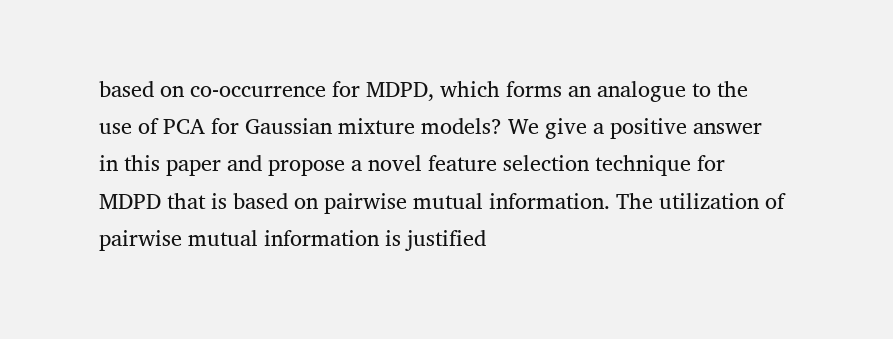based on co-occurrence for MDPD, which forms an analogue to the use of PCA for Gaussian mixture models? We give a positive answer in this paper and propose a novel feature selection technique for MDPD that is based on pairwise mutual information. The utilization of pairwise mutual information is justified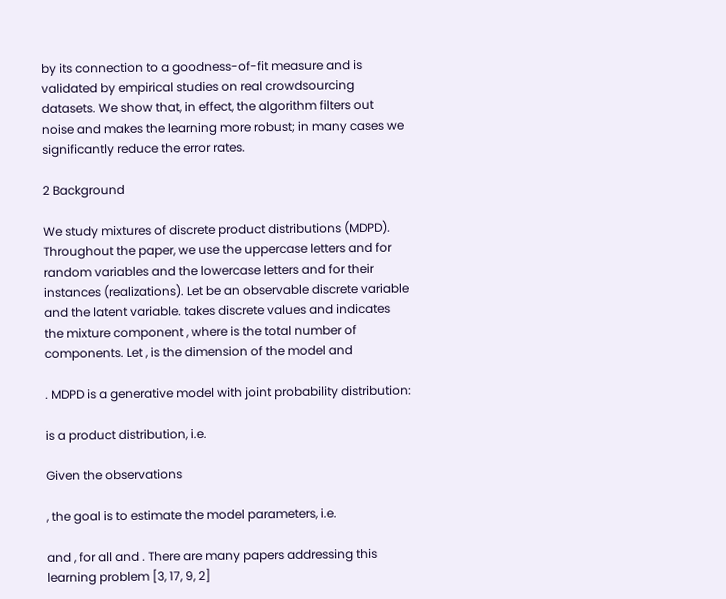by its connection to a goodness-of-fit measure and is validated by empirical studies on real crowdsourcing datasets. We show that, in effect, the algorithm filters out noise and makes the learning more robust; in many cases we significantly reduce the error rates.

2 Background

We study mixtures of discrete product distributions (MDPD). Throughout the paper, we use the uppercase letters and for random variables and the lowercase letters and for their instances (realizations). Let be an observable discrete variable and the latent variable. takes discrete values and indicates the mixture component , where is the total number of components. Let , is the dimension of the model and

. MDPD is a generative model with joint probability distribution:

is a product distribution, i.e.

Given the observations

, the goal is to estimate the model parameters, i.e.

and , for all and . There are many papers addressing this learning problem [3, 17, 9, 2]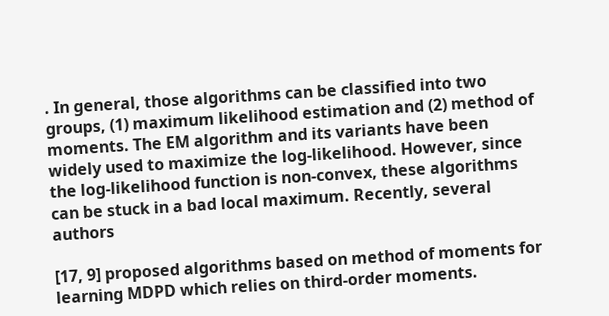. In general, those algorithms can be classified into two groups, (1) maximum likelihood estimation and (2) method of moments. The EM algorithm and its variants have been widely used to maximize the log-likelihood. However, since the log-likelihood function is non-convex, these algorithms can be stuck in a bad local maximum. Recently, several authors

[17, 9] proposed algorithms based on method of moments for learning MDPD which relies on third-order moments.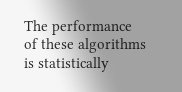The performance of these algorithms is statistically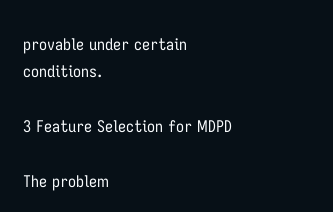provable under certain conditions.

3 Feature Selection for MDPD

The problem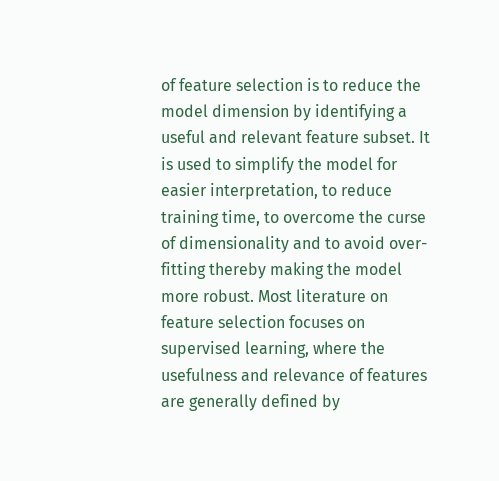of feature selection is to reduce the model dimension by identifying a useful and relevant feature subset. It is used to simplify the model for easier interpretation, to reduce training time, to overcome the curse of dimensionality and to avoid over-fitting thereby making the model more robust. Most literature on feature selection focuses on supervised learning, where the usefulness and relevance of features are generally defined by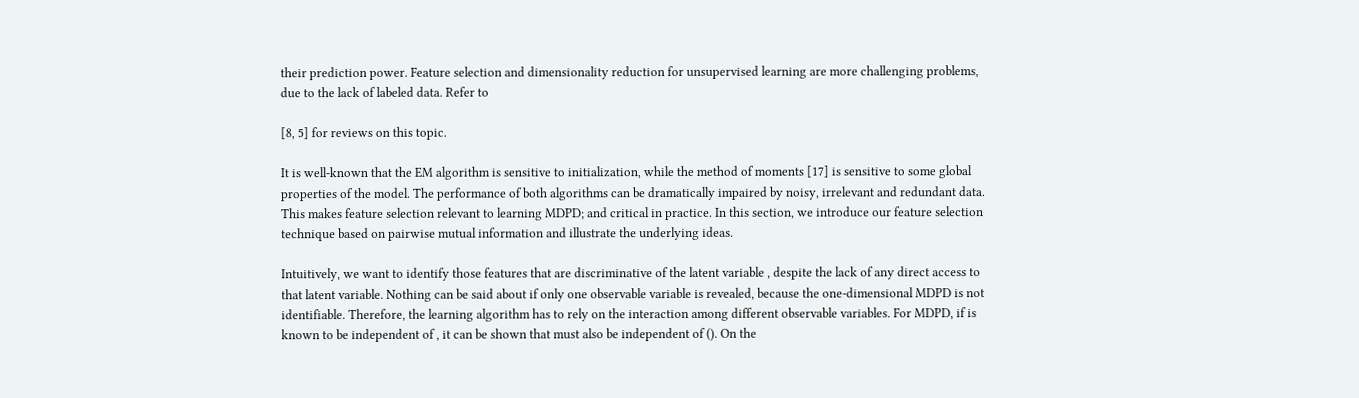their prediction power. Feature selection and dimensionality reduction for unsupervised learning are more challenging problems, due to the lack of labeled data. Refer to

[8, 5] for reviews on this topic.

It is well-known that the EM algorithm is sensitive to initialization, while the method of moments [17] is sensitive to some global properties of the model. The performance of both algorithms can be dramatically impaired by noisy, irrelevant and redundant data. This makes feature selection relevant to learning MDPD; and critical in practice. In this section, we introduce our feature selection technique based on pairwise mutual information and illustrate the underlying ideas.

Intuitively, we want to identify those features that are discriminative of the latent variable , despite the lack of any direct access to that latent variable. Nothing can be said about if only one observable variable is revealed, because the one-dimensional MDPD is not identifiable. Therefore, the learning algorithm has to rely on the interaction among different observable variables. For MDPD, if is known to be independent of , it can be shown that must also be independent of (). On the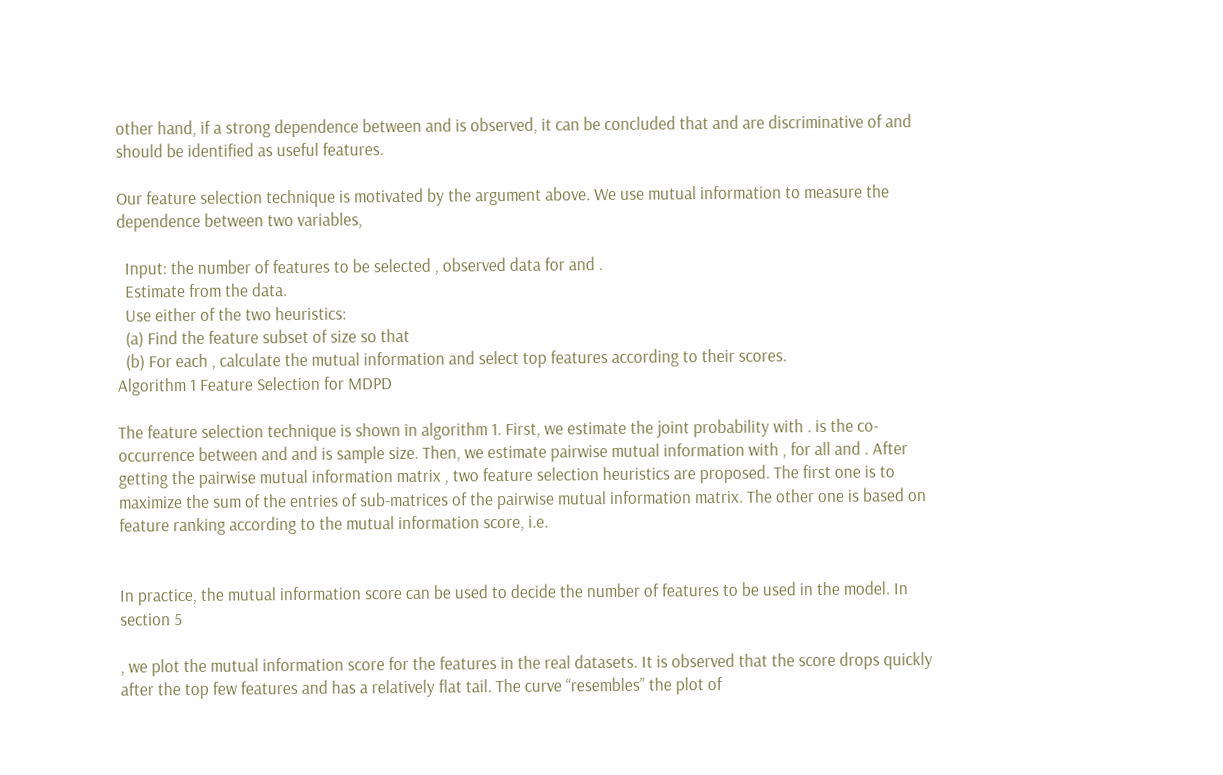other hand, if a strong dependence between and is observed, it can be concluded that and are discriminative of and should be identified as useful features.

Our feature selection technique is motivated by the argument above. We use mutual information to measure the dependence between two variables,

  Input: the number of features to be selected , observed data for and .
  Estimate from the data.
  Use either of the two heuristics:
  (a) Find the feature subset of size so that
  (b) For each , calculate the mutual information and select top features according to their scores.
Algorithm 1 Feature Selection for MDPD

The feature selection technique is shown in algorithm 1. First, we estimate the joint probability with . is the co-occurrence between and and is sample size. Then, we estimate pairwise mutual information with , for all and . After getting the pairwise mutual information matrix , two feature selection heuristics are proposed. The first one is to maximize the sum of the entries of sub-matrices of the pairwise mutual information matrix. The other one is based on feature ranking according to the mutual information score, i.e.


In practice, the mutual information score can be used to decide the number of features to be used in the model. In section 5

, we plot the mutual information score for the features in the real datasets. It is observed that the score drops quickly after the top few features and has a relatively flat tail. The curve “resembles” the plot of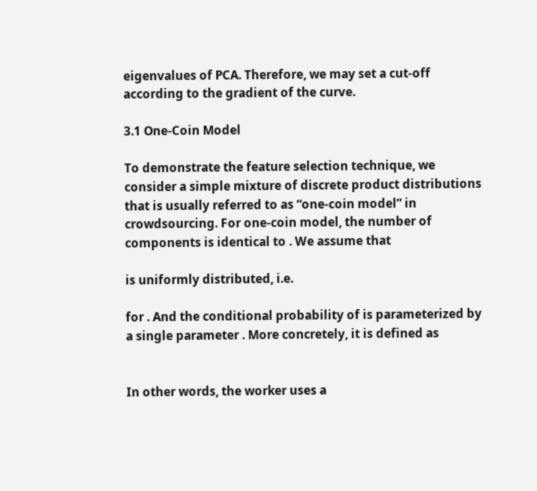eigenvalues of PCA. Therefore, we may set a cut-off according to the gradient of the curve.

3.1 One-Coin Model

To demonstrate the feature selection technique, we consider a simple mixture of discrete product distributions that is usually referred to as “one-coin model” in crowdsourcing. For one-coin model, the number of components is identical to . We assume that

is uniformly distributed, i.e.

for . And the conditional probability of is parameterized by a single parameter . More concretely, it is defined as


In other words, the worker uses a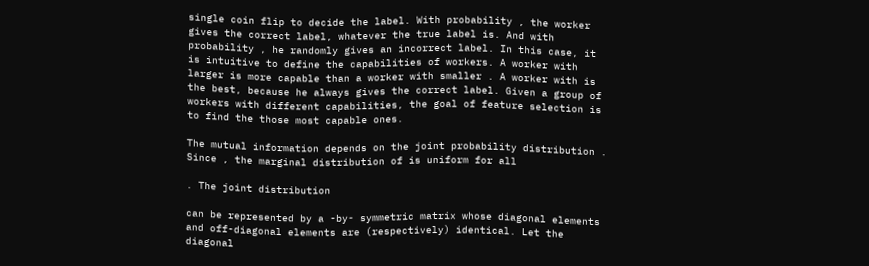single coin flip to decide the label. With probability , the worker gives the correct label, whatever the true label is. And with probability , he randomly gives an incorrect label. In this case, it is intuitive to define the capabilities of workers. A worker with larger is more capable than a worker with smaller . A worker with is the best, because he always gives the correct label. Given a group of workers with different capabilities, the goal of feature selection is to find the those most capable ones.

The mutual information depends on the joint probability distribution . Since , the marginal distribution of is uniform for all

. The joint distribution

can be represented by a -by- symmetric matrix whose diagonal elements and off-diagonal elements are (respectively) identical. Let the diagonal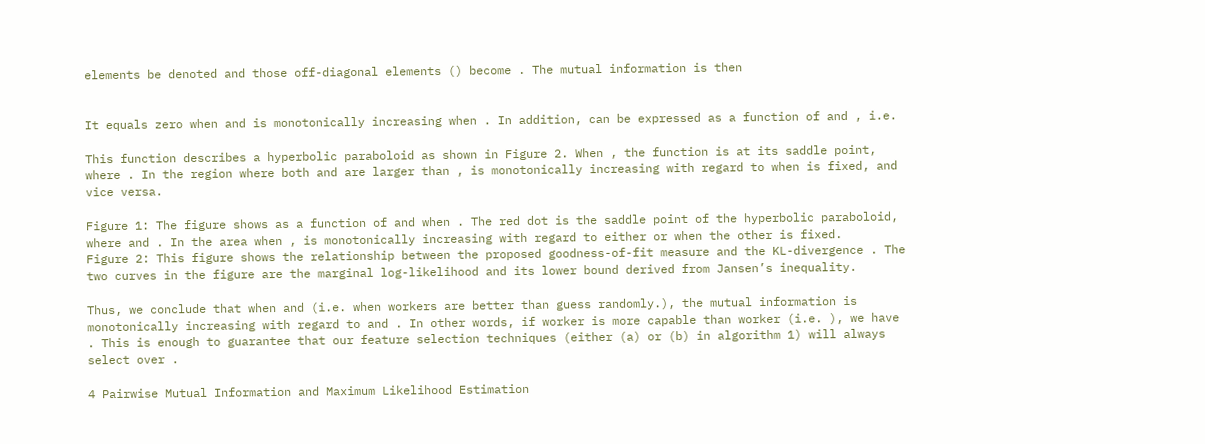elements be denoted and those off-diagonal elements () become . The mutual information is then


It equals zero when and is monotonically increasing when . In addition, can be expressed as a function of and , i.e.

This function describes a hyperbolic paraboloid as shown in Figure 2. When , the function is at its saddle point, where . In the region where both and are larger than , is monotonically increasing with regard to when is fixed, and vice versa.

Figure 1: The figure shows as a function of and when . The red dot is the saddle point of the hyperbolic paraboloid, where and . In the area when , is monotonically increasing with regard to either or when the other is fixed.
Figure 2: This figure shows the relationship between the proposed goodness-of-fit measure and the KL-divergence . The two curves in the figure are the marginal log-likelihood and its lower bound derived from Jansen’s inequality.

Thus, we conclude that when and (i.e. when workers are better than guess randomly.), the mutual information is monotonically increasing with regard to and . In other words, if worker is more capable than worker (i.e. ), we have . This is enough to guarantee that our feature selection techniques (either (a) or (b) in algorithm 1) will always select over .

4 Pairwise Mutual Information and Maximum Likelihood Estimation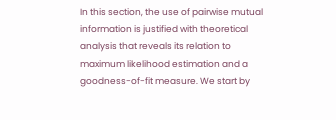In this section, the use of pairwise mutual information is justified with theoretical analysis that reveals its relation to maximum likelihood estimation and a goodness-of-fit measure. We start by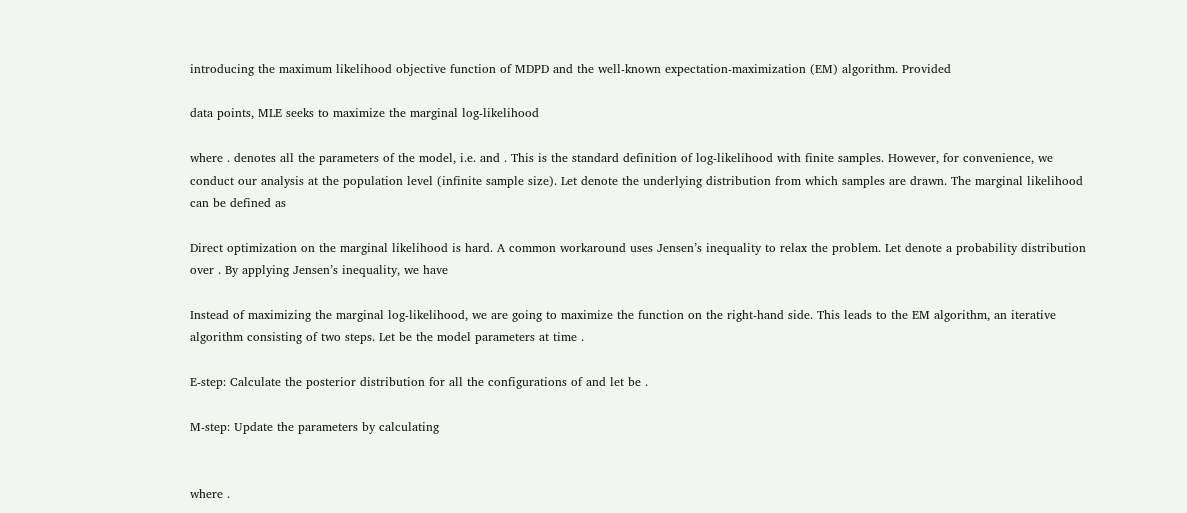introducing the maximum likelihood objective function of MDPD and the well-known expectation-maximization (EM) algorithm. Provided

data points, MLE seeks to maximize the marginal log-likelihood

where . denotes all the parameters of the model, i.e. and . This is the standard definition of log-likelihood with finite samples. However, for convenience, we conduct our analysis at the population level (infinite sample size). Let denote the underlying distribution from which samples are drawn. The marginal likelihood can be defined as

Direct optimization on the marginal likelihood is hard. A common workaround uses Jensen’s inequality to relax the problem. Let denote a probability distribution over . By applying Jensen’s inequality, we have

Instead of maximizing the marginal log-likelihood, we are going to maximize the function on the right-hand side. This leads to the EM algorithm, an iterative algorithm consisting of two steps. Let be the model parameters at time .

E-step: Calculate the posterior distribution for all the configurations of and let be .

M-step: Update the parameters by calculating


where .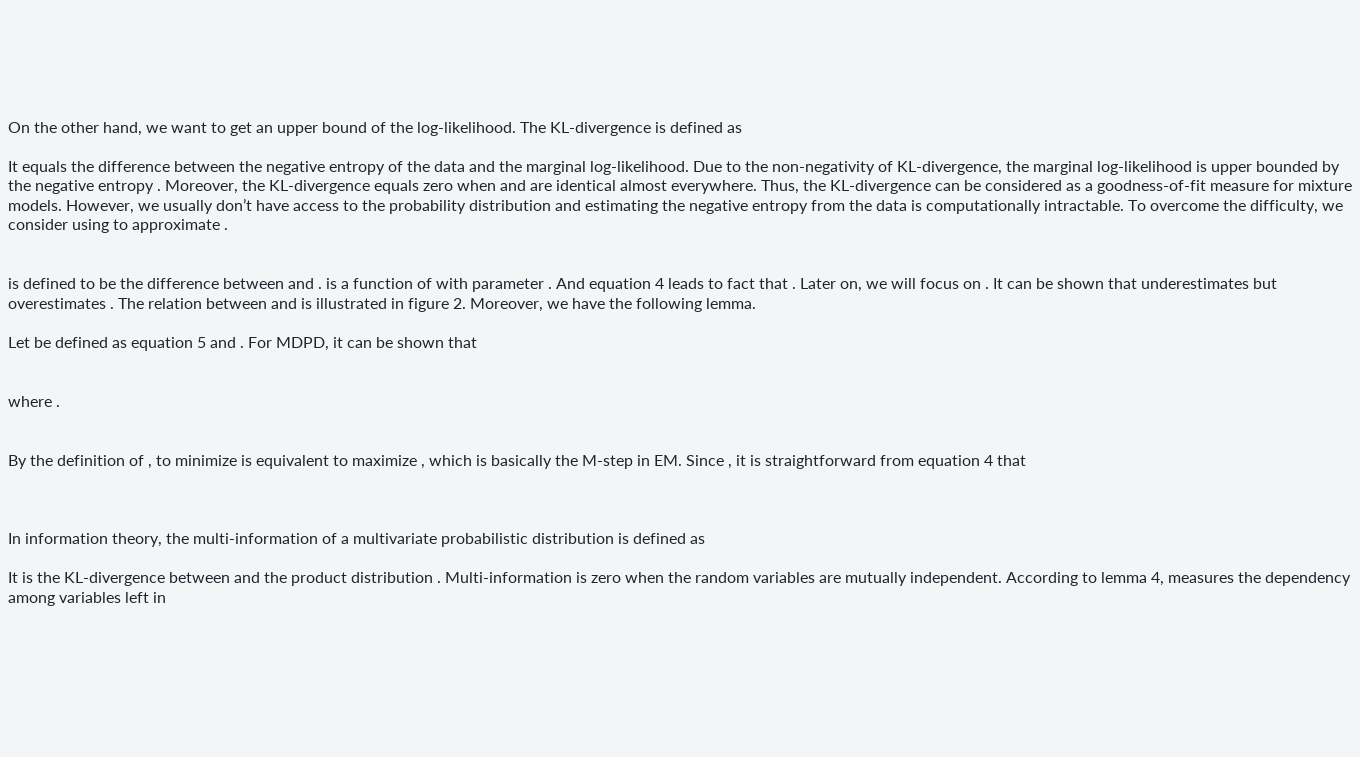On the other hand, we want to get an upper bound of the log-likelihood. The KL-divergence is defined as

It equals the difference between the negative entropy of the data and the marginal log-likelihood. Due to the non-negativity of KL-divergence, the marginal log-likelihood is upper bounded by the negative entropy . Moreover, the KL-divergence equals zero when and are identical almost everywhere. Thus, the KL-divergence can be considered as a goodness-of-fit measure for mixture models. However, we usually don’t have access to the probability distribution and estimating the negative entropy from the data is computationally intractable. To overcome the difficulty, we consider using to approximate .


is defined to be the difference between and . is a function of with parameter . And equation 4 leads to fact that . Later on, we will focus on . It can be shown that underestimates but overestimates . The relation between and is illustrated in figure 2. Moreover, we have the following lemma.

Let be defined as equation 5 and . For MDPD, it can be shown that


where .


By the definition of , to minimize is equivalent to maximize , which is basically the M-step in EM. Since , it is straightforward from equation 4 that



In information theory, the multi-information of a multivariate probabilistic distribution is defined as

It is the KL-divergence between and the product distribution . Multi-information is zero when the random variables are mutually independent. According to lemma 4, measures the dependency among variables left in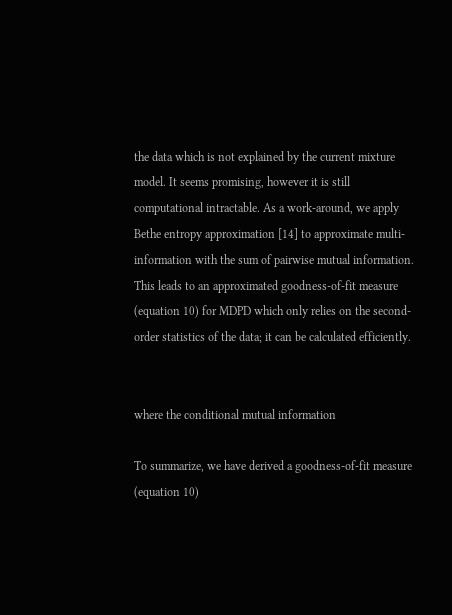the data which is not explained by the current mixture model. It seems promising, however it is still computational intractable. As a work-around, we apply Bethe entropy approximation [14] to approximate multi-information with the sum of pairwise mutual information. This leads to an approximated goodness-of-fit measure (equation 10) for MDPD which only relies on the second-order statistics of the data; it can be calculated efficiently.


where the conditional mutual information

To summarize, we have derived a goodness-of-fit measure (equation 10)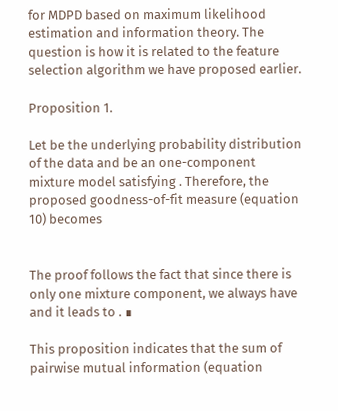for MDPD based on maximum likelihood estimation and information theory. The question is how it is related to the feature selection algorithm we have proposed earlier.

Proposition 1.

Let be the underlying probability distribution of the data and be an one-component mixture model satisfying . Therefore, the proposed goodness-of-fit measure (equation 10) becomes


The proof follows the fact that since there is only one mixture component, we always have and it leads to . ∎

This proposition indicates that the sum of pairwise mutual information (equation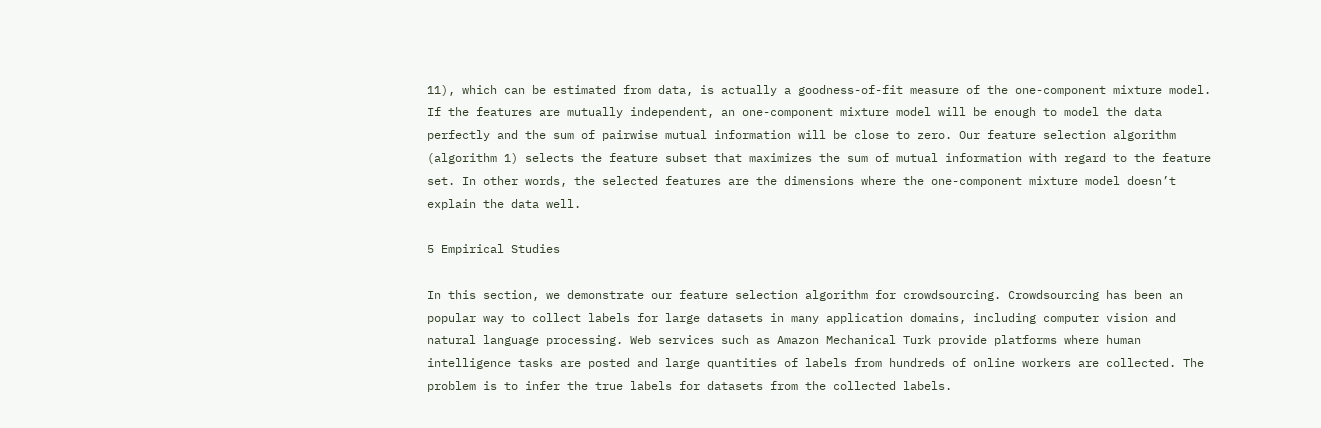11), which can be estimated from data, is actually a goodness-of-fit measure of the one-component mixture model. If the features are mutually independent, an one-component mixture model will be enough to model the data perfectly and the sum of pairwise mutual information will be close to zero. Our feature selection algorithm (algorithm 1) selects the feature subset that maximizes the sum of mutual information with regard to the feature set. In other words, the selected features are the dimensions where the one-component mixture model doesn’t explain the data well.

5 Empirical Studies

In this section, we demonstrate our feature selection algorithm for crowdsourcing. Crowdsourcing has been an popular way to collect labels for large datasets in many application domains, including computer vision and natural language processing. Web services such as Amazon Mechanical Turk provide platforms where human intelligence tasks are posted and large quantities of labels from hundreds of online workers are collected. The problem is to infer the true labels for datasets from the collected labels.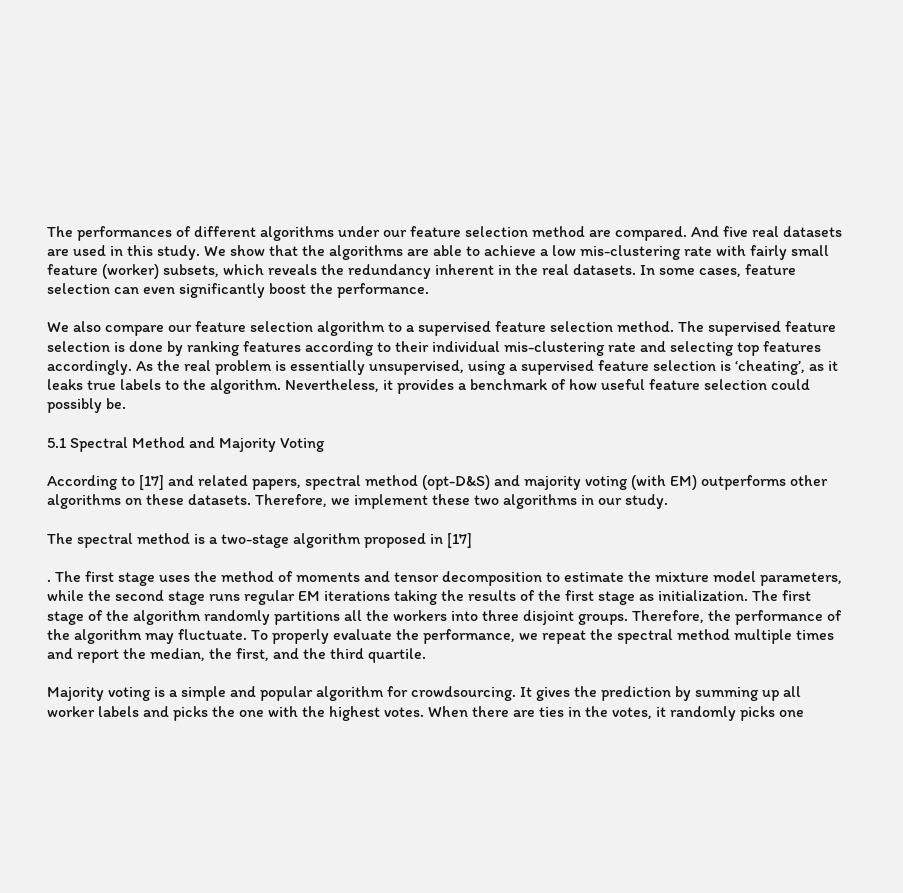The performances of different algorithms under our feature selection method are compared. And five real datasets are used in this study. We show that the algorithms are able to achieve a low mis-clustering rate with fairly small feature (worker) subsets, which reveals the redundancy inherent in the real datasets. In some cases, feature selection can even significantly boost the performance.

We also compare our feature selection algorithm to a supervised feature selection method. The supervised feature selection is done by ranking features according to their individual mis-clustering rate and selecting top features accordingly. As the real problem is essentially unsupervised, using a supervised feature selection is ‘cheating’, as it leaks true labels to the algorithm. Nevertheless, it provides a benchmark of how useful feature selection could possibly be.

5.1 Spectral Method and Majority Voting

According to [17] and related papers, spectral method (opt-D&S) and majority voting (with EM) outperforms other algorithms on these datasets. Therefore, we implement these two algorithms in our study.

The spectral method is a two-stage algorithm proposed in [17]

. The first stage uses the method of moments and tensor decomposition to estimate the mixture model parameters, while the second stage runs regular EM iterations taking the results of the first stage as initialization. The first stage of the algorithm randomly partitions all the workers into three disjoint groups. Therefore, the performance of the algorithm may fluctuate. To properly evaluate the performance, we repeat the spectral method multiple times and report the median, the first, and the third quartile.

Majority voting is a simple and popular algorithm for crowdsourcing. It gives the prediction by summing up all worker labels and picks the one with the highest votes. When there are ties in the votes, it randomly picks one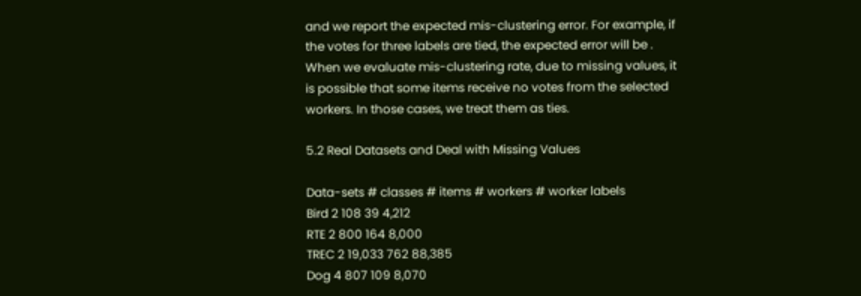and we report the expected mis-clustering error. For example, if the votes for three labels are tied, the expected error will be . When we evaluate mis-clustering rate, due to missing values, it is possible that some items receive no votes from the selected workers. In those cases, we treat them as ties.

5.2 Real Datasets and Deal with Missing Values

Data-sets # classes # items # workers # worker labels
Bird 2 108 39 4,212
RTE 2 800 164 8,000
TREC 2 19,033 762 88,385
Dog 4 807 109 8,070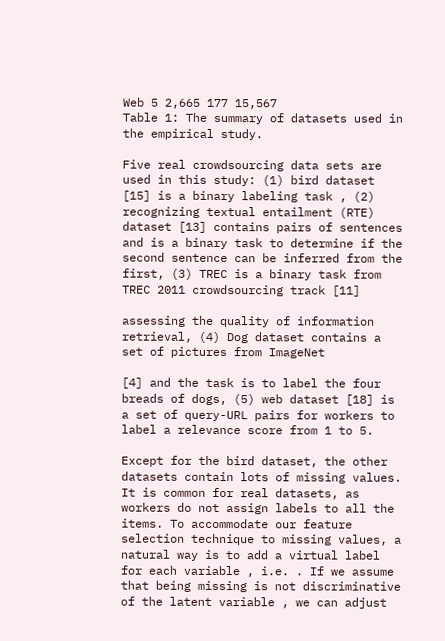Web 5 2,665 177 15,567
Table 1: The summary of datasets used in the empirical study.

Five real crowdsourcing data sets are used in this study: (1) bird dataset [15] is a binary labeling task , (2) recognizing textual entailment (RTE) dataset [13] contains pairs of sentences and is a binary task to determine if the second sentence can be inferred from the first, (3) TREC is a binary task from TREC 2011 crowdsourcing track [11]

assessing the quality of information retrieval, (4) Dog dataset contains a set of pictures from ImageNet

[4] and the task is to label the four breads of dogs, (5) web dataset [18] is a set of query-URL pairs for workers to label a relevance score from 1 to 5.

Except for the bird dataset, the other datasets contain lots of missing values. It is common for real datasets, as workers do not assign labels to all the items. To accommodate our feature selection technique to missing values, a natural way is to add a virtual label for each variable , i.e. . If we assume that being missing is not discriminative of the latent variable , we can adjust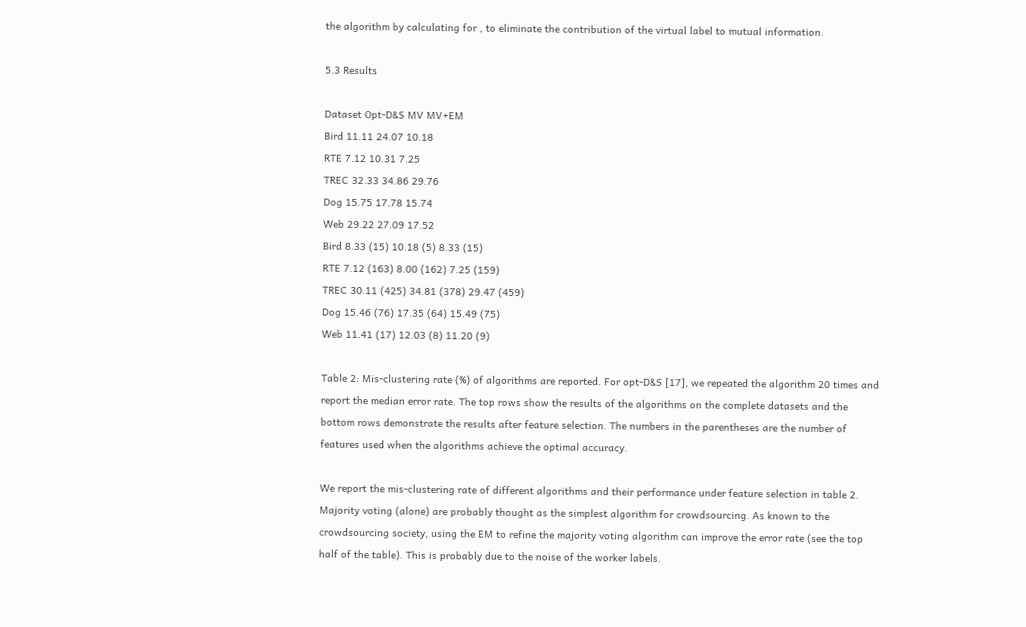the algorithm by calculating for , to eliminate the contribution of the virtual label to mutual information.

5.3 Results

Dataset Opt-D&S MV MV+EM
Bird 11.11 24.07 10.18
RTE 7.12 10.31 7.25
TREC 32.33 34.86 29.76
Dog 15.75 17.78 15.74
Web 29.22 27.09 17.52
Bird 8.33 (15) 10.18 (5) 8.33 (15)
RTE 7.12 (163) 8.00 (162) 7.25 (159)
TREC 30.11 (425) 34.81 (378) 29.47 (459)
Dog 15.46 (76) 17.35 (64) 15.49 (75)
Web 11.41 (17) 12.03 (8) 11.20 (9)

Table 2: Mis-clustering rate (%) of algorithms are reported. For opt-D&S [17], we repeated the algorithm 20 times and report the median error rate. The top rows show the results of the algorithms on the complete datasets and the bottom rows demonstrate the results after feature selection. The numbers in the parentheses are the number of features used when the algorithms achieve the optimal accuracy.

We report the mis-clustering rate of different algorithms and their performance under feature selection in table 2. Majority voting (alone) are probably thought as the simplest algorithm for crowdsourcing. As known to the crowdsourcing society, using the EM to refine the majority voting algorithm can improve the error rate (see the top half of the table). This is probably due to the noise of the worker labels.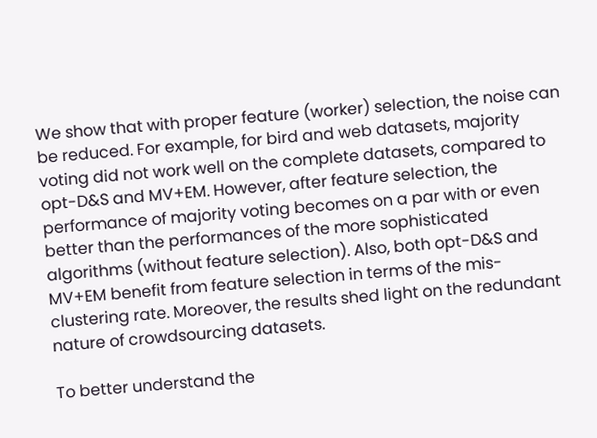We show that with proper feature (worker) selection, the noise can be reduced. For example, for bird and web datasets, majority voting did not work well on the complete datasets, compared to opt-D&S and MV+EM. However, after feature selection, the performance of majority voting becomes on a par with or even better than the performances of the more sophisticated algorithms (without feature selection). Also, both opt-D&S and MV+EM benefit from feature selection in terms of the mis-clustering rate. Moreover, the results shed light on the redundant nature of crowdsourcing datasets.

To better understand the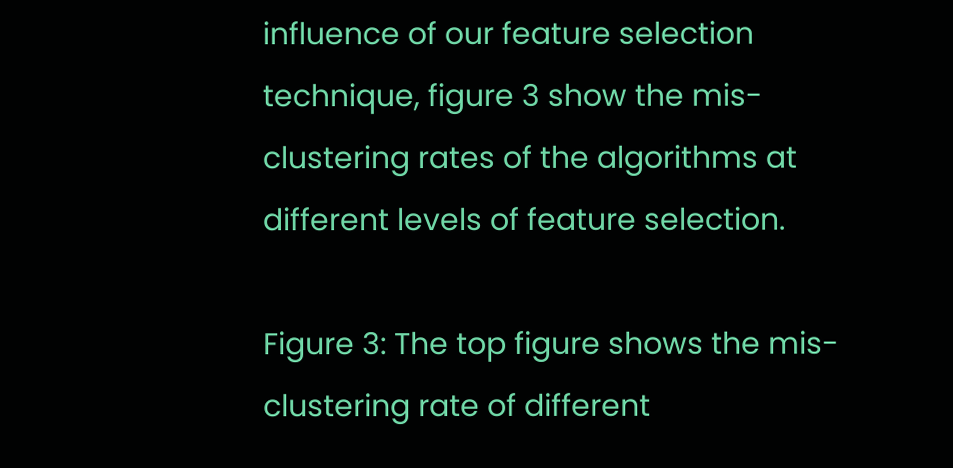influence of our feature selection technique, figure 3 show the mis-clustering rates of the algorithms at different levels of feature selection.

Figure 3: The top figure shows the mis-clustering rate of different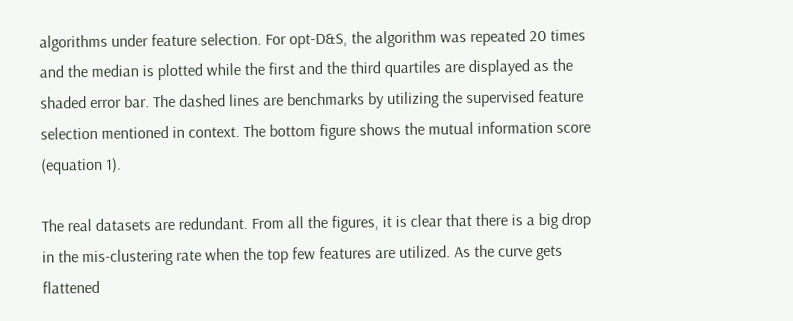algorithms under feature selection. For opt-D&S, the algorithm was repeated 20 times and the median is plotted while the first and the third quartiles are displayed as the shaded error bar. The dashed lines are benchmarks by utilizing the supervised feature selection mentioned in context. The bottom figure shows the mutual information score (equation 1).

The real datasets are redundant. From all the figures, it is clear that there is a big drop in the mis-clustering rate when the top few features are utilized. As the curve gets flattened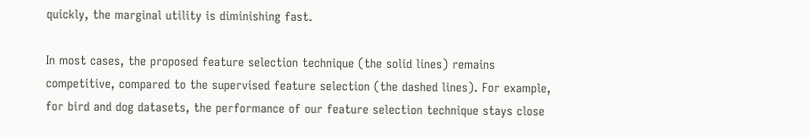quickly, the marginal utility is diminishing fast.

In most cases, the proposed feature selection technique (the solid lines) remains competitive, compared to the supervised feature selection (the dashed lines). For example, for bird and dog datasets, the performance of our feature selection technique stays close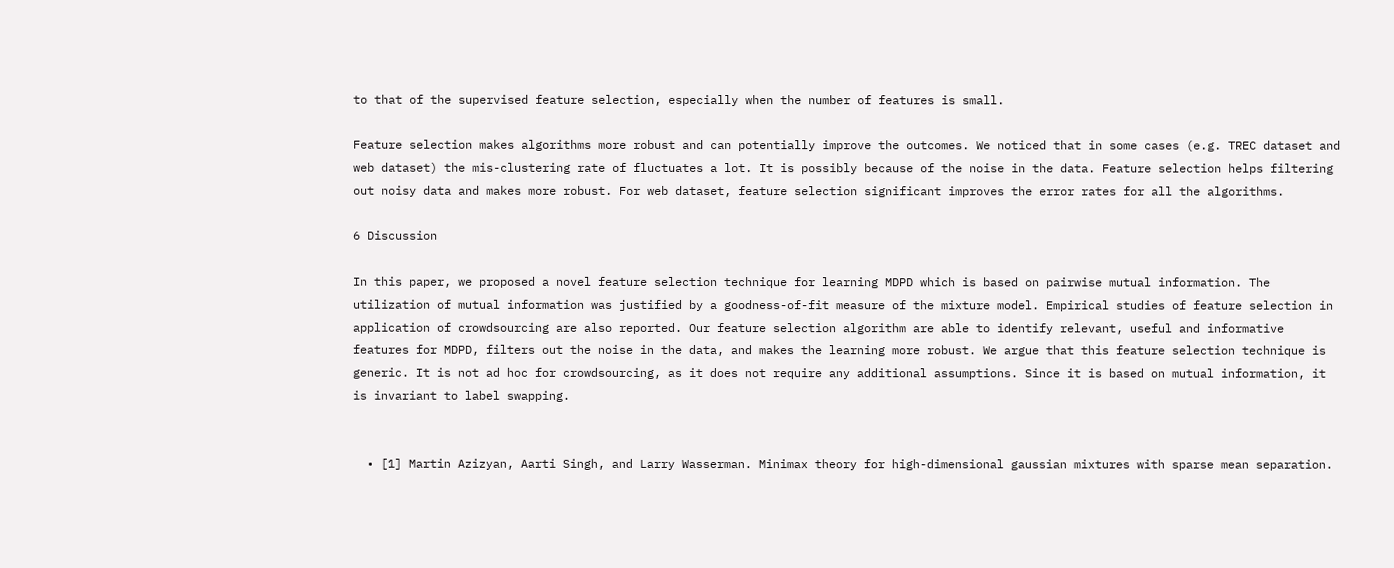to that of the supervised feature selection, especially when the number of features is small.

Feature selection makes algorithms more robust and can potentially improve the outcomes. We noticed that in some cases (e.g. TREC dataset and web dataset) the mis-clustering rate of fluctuates a lot. It is possibly because of the noise in the data. Feature selection helps filtering out noisy data and makes more robust. For web dataset, feature selection significant improves the error rates for all the algorithms.

6 Discussion

In this paper, we proposed a novel feature selection technique for learning MDPD which is based on pairwise mutual information. The utilization of mutual information was justified by a goodness-of-fit measure of the mixture model. Empirical studies of feature selection in application of crowdsourcing are also reported. Our feature selection algorithm are able to identify relevant, useful and informative features for MDPD, filters out the noise in the data, and makes the learning more robust. We argue that this feature selection technique is generic. It is not ad hoc for crowdsourcing, as it does not require any additional assumptions. Since it is based on mutual information, it is invariant to label swapping.


  • [1] Martin Azizyan, Aarti Singh, and Larry Wasserman. Minimax theory for high-dimensional gaussian mixtures with sparse mean separation.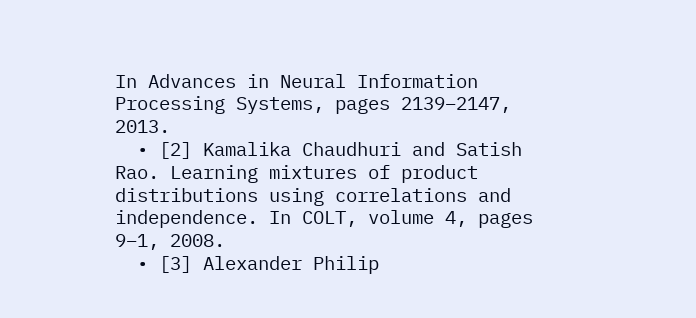In Advances in Neural Information Processing Systems, pages 2139–2147, 2013.
  • [2] Kamalika Chaudhuri and Satish Rao. Learning mixtures of product distributions using correlations and independence. In COLT, volume 4, pages 9–1, 2008.
  • [3] Alexander Philip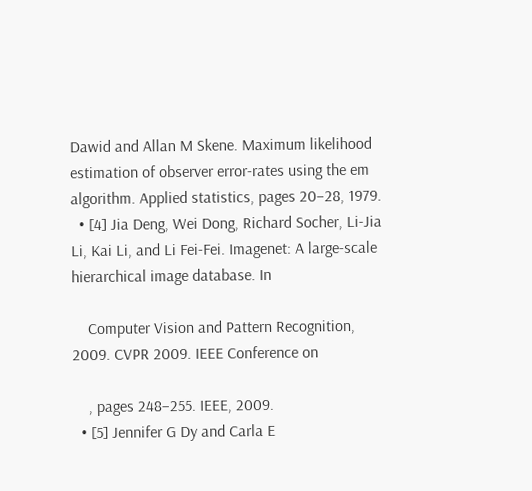Dawid and Allan M Skene. Maximum likelihood estimation of observer error-rates using the em algorithm. Applied statistics, pages 20–28, 1979.
  • [4] Jia Deng, Wei Dong, Richard Socher, Li-Jia Li, Kai Li, and Li Fei-Fei. Imagenet: A large-scale hierarchical image database. In

    Computer Vision and Pattern Recognition, 2009. CVPR 2009. IEEE Conference on

    , pages 248–255. IEEE, 2009.
  • [5] Jennifer G Dy and Carla E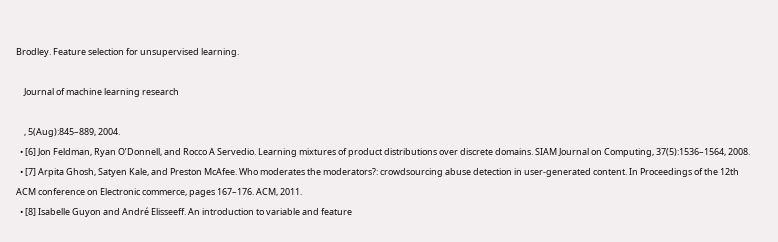Brodley. Feature selection for unsupervised learning.

    Journal of machine learning research

    , 5(Aug):845–889, 2004.
  • [6] Jon Feldman, Ryan O’Donnell, and Rocco A Servedio. Learning mixtures of product distributions over discrete domains. SIAM Journal on Computing, 37(5):1536–1564, 2008.
  • [7] Arpita Ghosh, Satyen Kale, and Preston McAfee. Who moderates the moderators?: crowdsourcing abuse detection in user-generated content. In Proceedings of the 12th ACM conference on Electronic commerce, pages 167–176. ACM, 2011.
  • [8] Isabelle Guyon and André Elisseeff. An introduction to variable and feature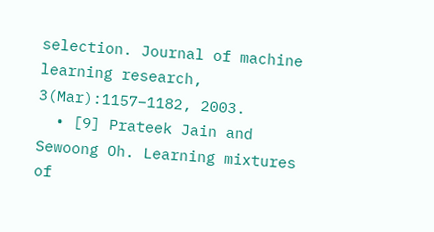selection. Journal of machine learning research, 3(Mar):1157–1182, 2003.
  • [9] Prateek Jain and Sewoong Oh. Learning mixtures of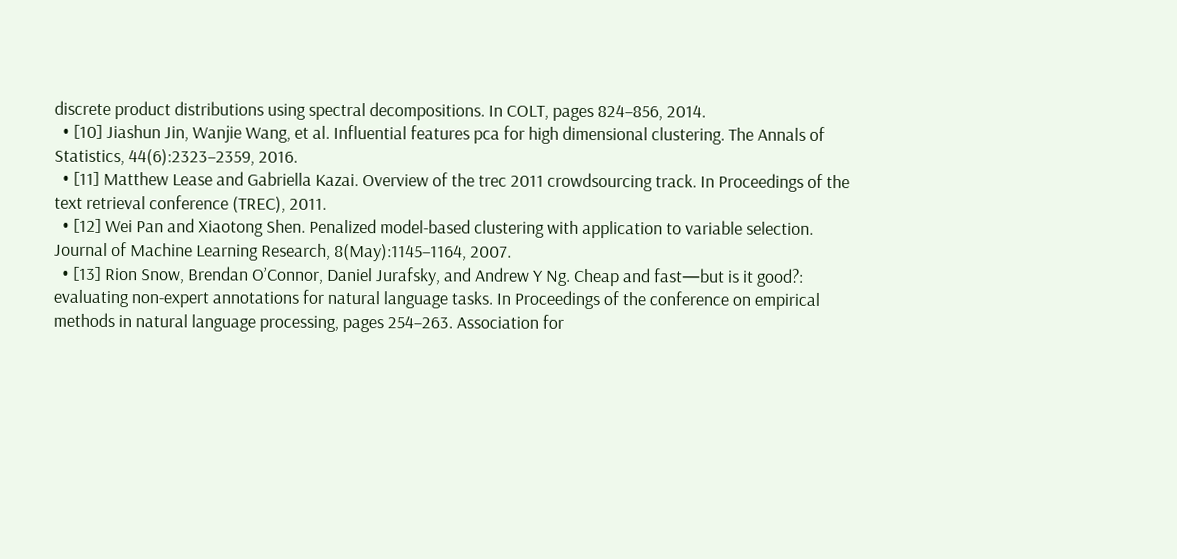discrete product distributions using spectral decompositions. In COLT, pages 824–856, 2014.
  • [10] Jiashun Jin, Wanjie Wang, et al. Influential features pca for high dimensional clustering. The Annals of Statistics, 44(6):2323–2359, 2016.
  • [11] Matthew Lease and Gabriella Kazai. Overview of the trec 2011 crowdsourcing track. In Proceedings of the text retrieval conference (TREC), 2011.
  • [12] Wei Pan and Xiaotong Shen. Penalized model-based clustering with application to variable selection. Journal of Machine Learning Research, 8(May):1145–1164, 2007.
  • [13] Rion Snow, Brendan O’Connor, Daniel Jurafsky, and Andrew Y Ng. Cheap and fast—but is it good?: evaluating non-expert annotations for natural language tasks. In Proceedings of the conference on empirical methods in natural language processing, pages 254–263. Association for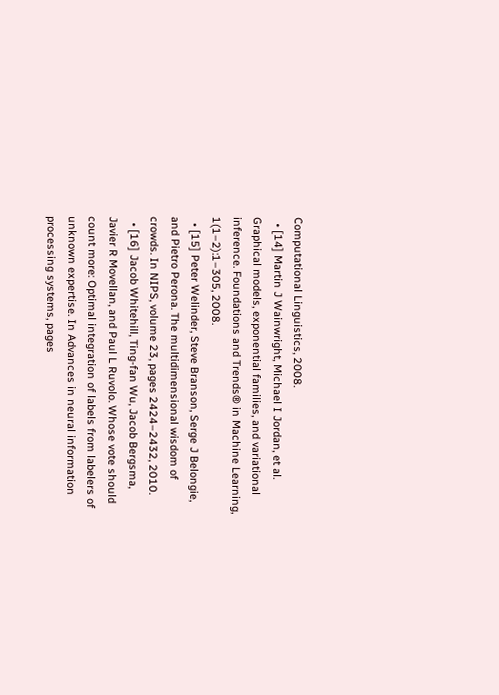Computational Linguistics, 2008.
  • [14] Martin J Wainwright, Michael I Jordan, et al. Graphical models, exponential families, and variational inference. Foundations and Trends® in Machine Learning, 1(1–2):1–305, 2008.
  • [15] Peter Welinder, Steve Branson, Serge J Belongie, and Pietro Perona. The multidimensional wisdom of crowds. In NIPS, volume 23, pages 2424–2432, 2010.
  • [16] Jacob Whitehill, Ting-fan Wu, Jacob Bergsma, Javier R Movellan, and Paul L Ruvolo. Whose vote should count more: Optimal integration of labels from labelers of unknown expertise. In Advances in neural information processing systems, pages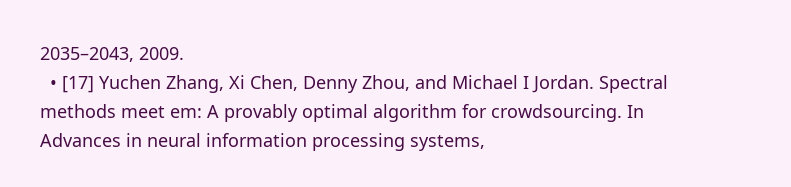2035–2043, 2009.
  • [17] Yuchen Zhang, Xi Chen, Denny Zhou, and Michael I Jordan. Spectral methods meet em: A provably optimal algorithm for crowdsourcing. In Advances in neural information processing systems,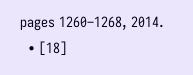pages 1260–1268, 2014.
  • [18]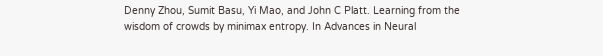Denny Zhou, Sumit Basu, Yi Mao, and John C Platt. Learning from the wisdom of crowds by minimax entropy. In Advances in Neural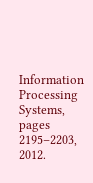Information Processing Systems, pages 2195–2203, 2012.